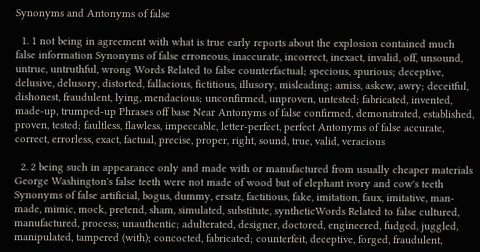Synonyms and Antonyms of false

  1. 1 not being in agreement with what is true early reports about the explosion contained much false information Synonyms of false erroneous, inaccurate, incorrect, inexact, invalid, off, unsound, untrue, untruthful, wrong Words Related to false counterfactual; specious, spurious; deceptive, delusive, delusory, distorted, fallacious, fictitious, illusory, misleading; amiss, askew, awry; deceitful, dishonest, fraudulent, lying, mendacious; unconfirmed, unproven, untested; fabricated, invented, made-up, trumped-up Phrases off base Near Antonyms of false confirmed, demonstrated, established, proven, tested; faultless, flawless, impeccable, letter-perfect, perfect Antonyms of false accurate, correct, errorless, exact, factual, precise, proper, right, sound, true, valid, veracious

  2. 2 being such in appearance only and made with or manufactured from usually cheaper materials George Washington's false teeth were not made of wood but of elephant ivory and cow's teeth Synonyms of false artificial, bogus, dummy, ersatz, factitious, fake, imitation, faux, imitative, man-made, mimic, mock, pretend, sham, simulated, substitute, syntheticWords Related to false cultured, manufactured, process; unauthentic; adulterated, designer, doctored, engineered, fudged, juggled, manipulated, tampered (with); concocted, fabricated; counterfeit, deceptive, forged, fraudulent,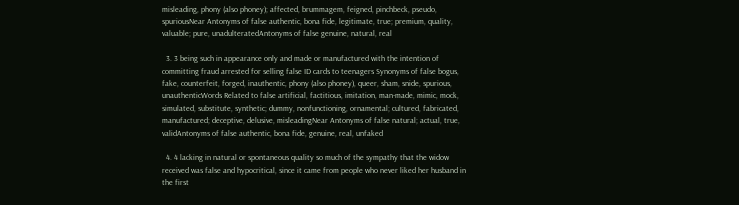misleading, phony (also phoney); affected, brummagem, feigned, pinchbeck, pseudo, spuriousNear Antonyms of false authentic, bona fide, legitimate, true; premium, quality, valuable; pure, unadulteratedAntonyms of false genuine, natural, real

  3. 3 being such in appearance only and made or manufactured with the intention of committing fraud arrested for selling false ID cards to teenagers Synonyms of false bogus, fake, counterfeit, forged, inauthentic, phony (also phoney), queer, sham, snide, spurious, unauthenticWords Related to false artificial, factitious, imitation, man-made, mimic, mock, simulated, substitute, synthetic; dummy, nonfunctioning, ornamental; cultured, fabricated, manufactured; deceptive, delusive, misleadingNear Antonyms of false natural; actual, true, validAntonyms of false authentic, bona fide, genuine, real, unfaked

  4. 4 lacking in natural or spontaneous quality so much of the sympathy that the widow received was false and hypocritical, since it came from people who never liked her husband in the first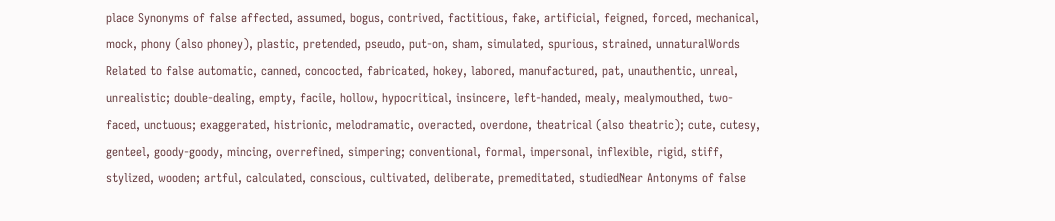place Synonyms of false affected, assumed, bogus, contrived, factitious, fake, artificial, feigned, forced, mechanical, mock, phony (also phoney), plastic, pretended, pseudo, put-on, sham, simulated, spurious, strained, unnaturalWords Related to false automatic, canned, concocted, fabricated, hokey, labored, manufactured, pat, unauthentic, unreal, unrealistic; double-dealing, empty, facile, hollow, hypocritical, insincere, left-handed, mealy, mealymouthed, two-faced, unctuous; exaggerated, histrionic, melodramatic, overacted, overdone, theatrical (also theatric); cute, cutesy, genteel, goody-goody, mincing, overrefined, simpering; conventional, formal, impersonal, inflexible, rigid, stiff, stylized, wooden; artful, calculated, conscious, cultivated, deliberate, premeditated, studiedNear Antonyms of false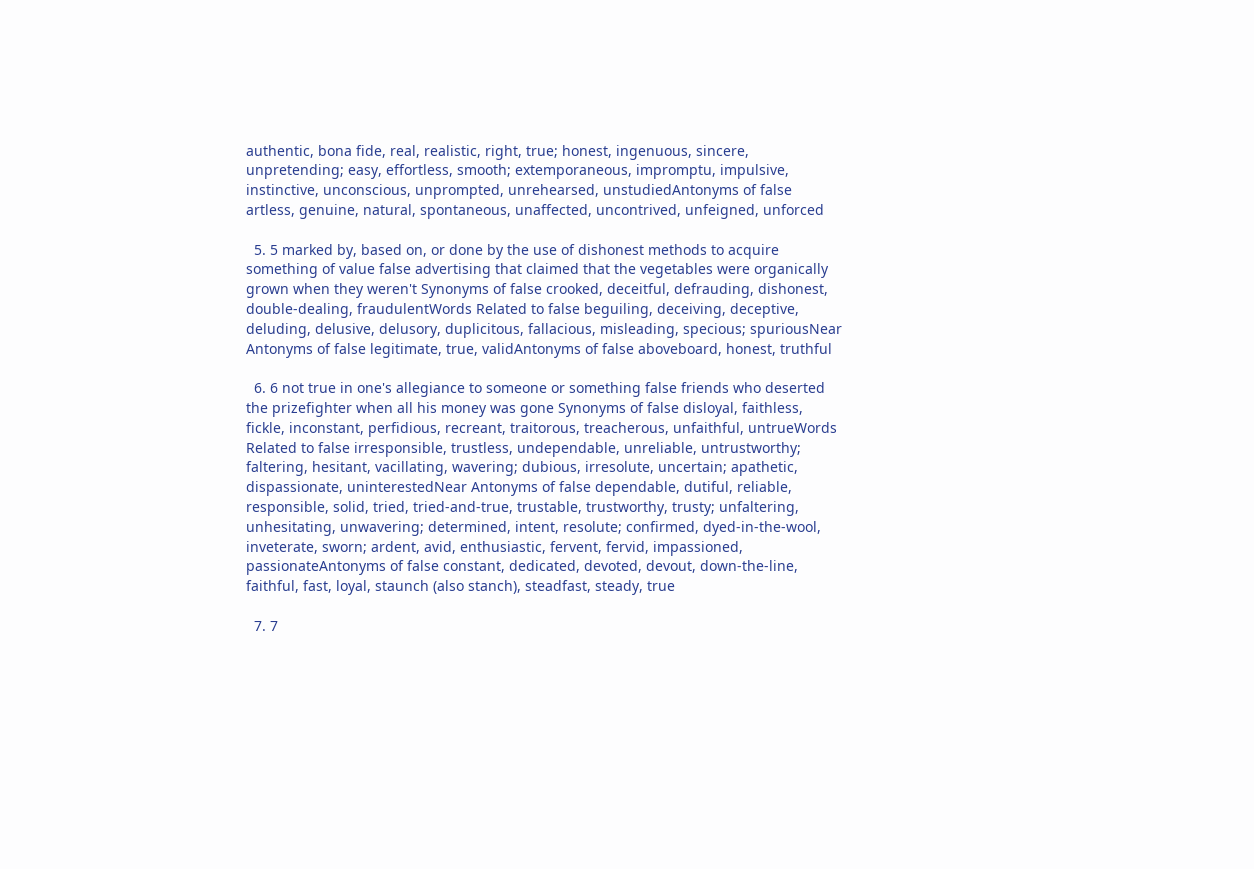authentic, bona fide, real, realistic, right, true; honest, ingenuous, sincere, unpretending; easy, effortless, smooth; extemporaneous, impromptu, impulsive, instinctive, unconscious, unprompted, unrehearsed, unstudiedAntonyms of false artless, genuine, natural, spontaneous, unaffected, uncontrived, unfeigned, unforced

  5. 5 marked by, based on, or done by the use of dishonest methods to acquire something of value false advertising that claimed that the vegetables were organically grown when they weren't Synonyms of false crooked, deceitful, defrauding, dishonest, double-dealing, fraudulentWords Related to false beguiling, deceiving, deceptive, deluding, delusive, delusory, duplicitous, fallacious, misleading, specious; spuriousNear Antonyms of false legitimate, true, validAntonyms of false aboveboard, honest, truthful

  6. 6 not true in one's allegiance to someone or something false friends who deserted the prizefighter when all his money was gone Synonyms of false disloyal, faithless, fickle, inconstant, perfidious, recreant, traitorous, treacherous, unfaithful, untrueWords Related to false irresponsible, trustless, undependable, unreliable, untrustworthy; faltering, hesitant, vacillating, wavering; dubious, irresolute, uncertain; apathetic, dispassionate, uninterestedNear Antonyms of false dependable, dutiful, reliable, responsible, solid, tried, tried-and-true, trustable, trustworthy, trusty; unfaltering, unhesitating, unwavering; determined, intent, resolute; confirmed, dyed-in-the-wool, inveterate, sworn; ardent, avid, enthusiastic, fervent, fervid, impassioned, passionateAntonyms of false constant, dedicated, devoted, devout, down-the-line, faithful, fast, loyal, staunch (also stanch), steadfast, steady, true

  7. 7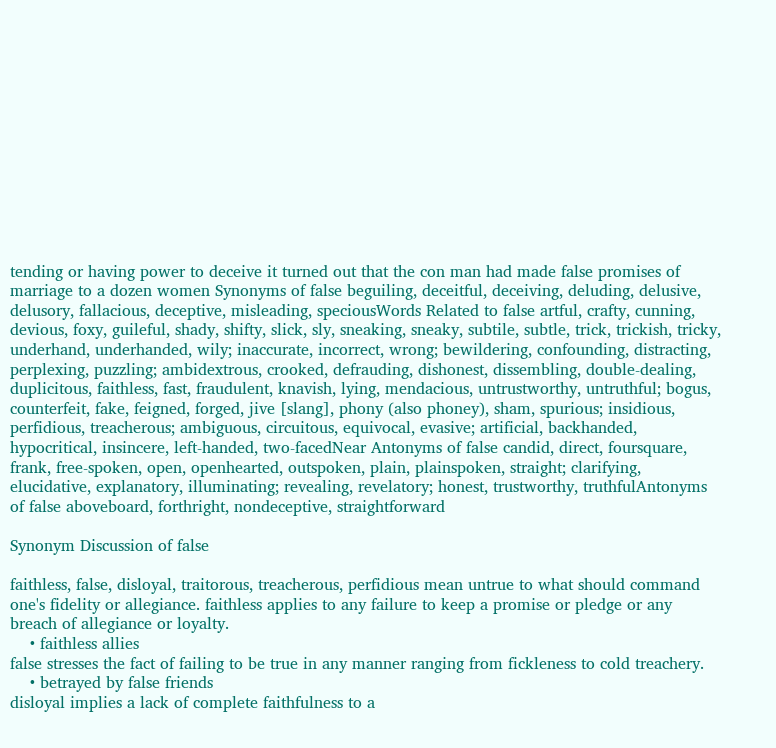tending or having power to deceive it turned out that the con man had made false promises of marriage to a dozen women Synonyms of false beguiling, deceitful, deceiving, deluding, delusive, delusory, fallacious, deceptive, misleading, speciousWords Related to false artful, crafty, cunning, devious, foxy, guileful, shady, shifty, slick, sly, sneaking, sneaky, subtile, subtle, trick, trickish, tricky, underhand, underhanded, wily; inaccurate, incorrect, wrong; bewildering, confounding, distracting, perplexing, puzzling; ambidextrous, crooked, defrauding, dishonest, dissembling, double-dealing, duplicitous, faithless, fast, fraudulent, knavish, lying, mendacious, untrustworthy, untruthful; bogus, counterfeit, fake, feigned, forged, jive [slang], phony (also phoney), sham, spurious; insidious, perfidious, treacherous; ambiguous, circuitous, equivocal, evasive; artificial, backhanded, hypocritical, insincere, left-handed, two-facedNear Antonyms of false candid, direct, foursquare, frank, free-spoken, open, openhearted, outspoken, plain, plainspoken, straight; clarifying, elucidative, explanatory, illuminating; revealing, revelatory; honest, trustworthy, truthfulAntonyms of false aboveboard, forthright, nondeceptive, straightforward

Synonym Discussion of false

faithless, false, disloyal, traitorous, treacherous, perfidious mean untrue to what should command one's fidelity or allegiance. faithless applies to any failure to keep a promise or pledge or any breach of allegiance or loyalty.
    • faithless allies
false stresses the fact of failing to be true in any manner ranging from fickleness to cold treachery.
    • betrayed by false friends
disloyal implies a lack of complete faithfulness to a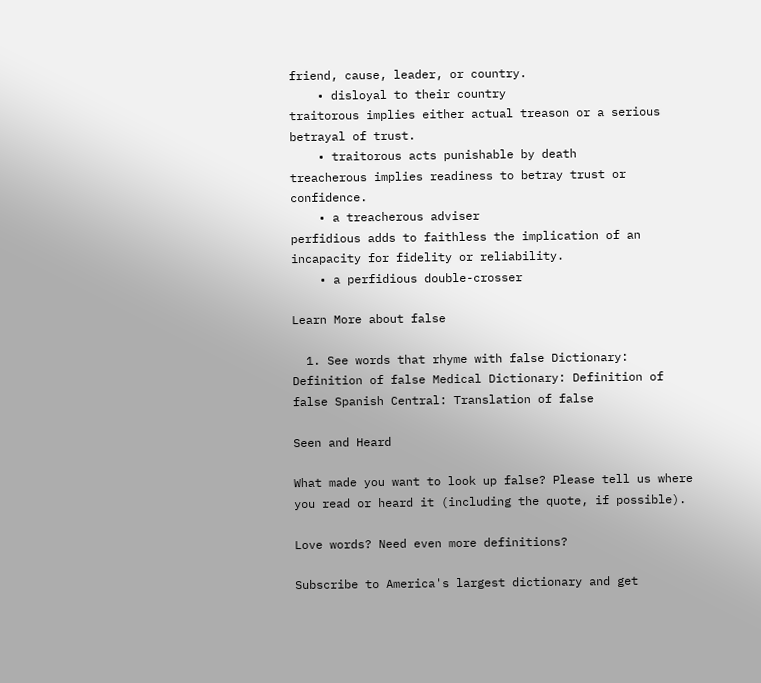friend, cause, leader, or country.
    • disloyal to their country
traitorous implies either actual treason or a serious betrayal of trust.
    • traitorous acts punishable by death
treacherous implies readiness to betray trust or confidence.
    • a treacherous adviser
perfidious adds to faithless the implication of an incapacity for fidelity or reliability.
    • a perfidious double-crosser

Learn More about false

  1. See words that rhyme with false Dictionary: Definition of false Medical Dictionary: Definition of false Spanish Central: Translation of false

Seen and Heard

What made you want to look up false? Please tell us where you read or heard it (including the quote, if possible).

Love words? Need even more definitions?

Subscribe to America's largest dictionary and get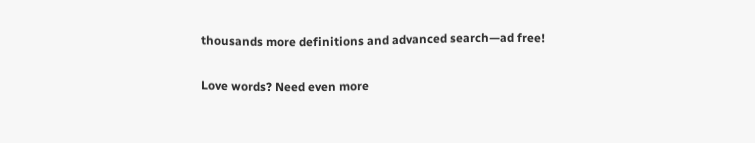thousands more definitions and advanced search—ad free!

Love words? Need even more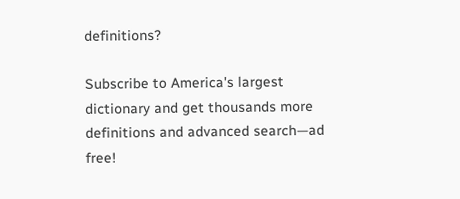definitions?

Subscribe to America's largest dictionary and get thousands more definitions and advanced search—ad free!